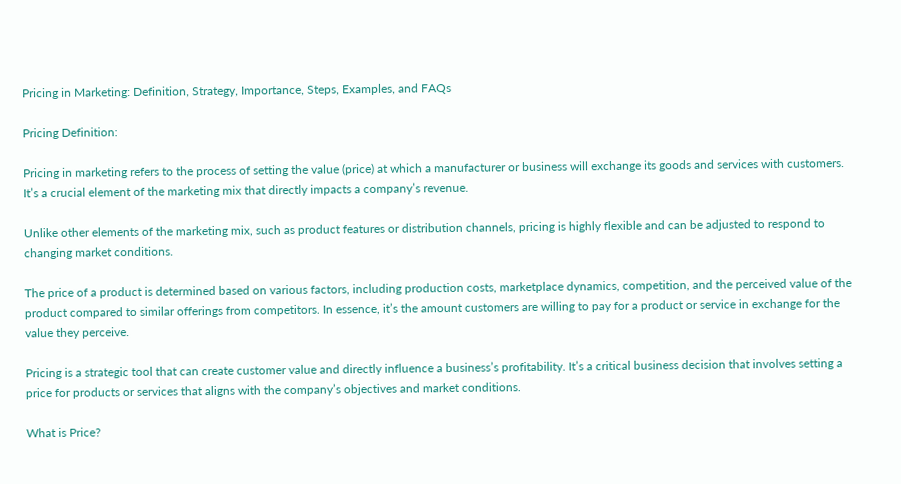Pricing in Marketing: Definition, Strategy, Importance, Steps, Examples, and FAQs

Pricing Definition:

Pricing in marketing refers to the process of setting the value (price) at which a manufacturer or business will exchange its goods and services with customers. It’s a crucial element of the marketing mix that directly impacts a company’s revenue.

Unlike other elements of the marketing mix, such as product features or distribution channels, pricing is highly flexible and can be adjusted to respond to changing market conditions.

The price of a product is determined based on various factors, including production costs, marketplace dynamics, competition, and the perceived value of the product compared to similar offerings from competitors. In essence, it’s the amount customers are willing to pay for a product or service in exchange for the value they perceive.

Pricing is a strategic tool that can create customer value and directly influence a business’s profitability. It’s a critical business decision that involves setting a price for products or services that aligns with the company’s objectives and market conditions.

What is Price?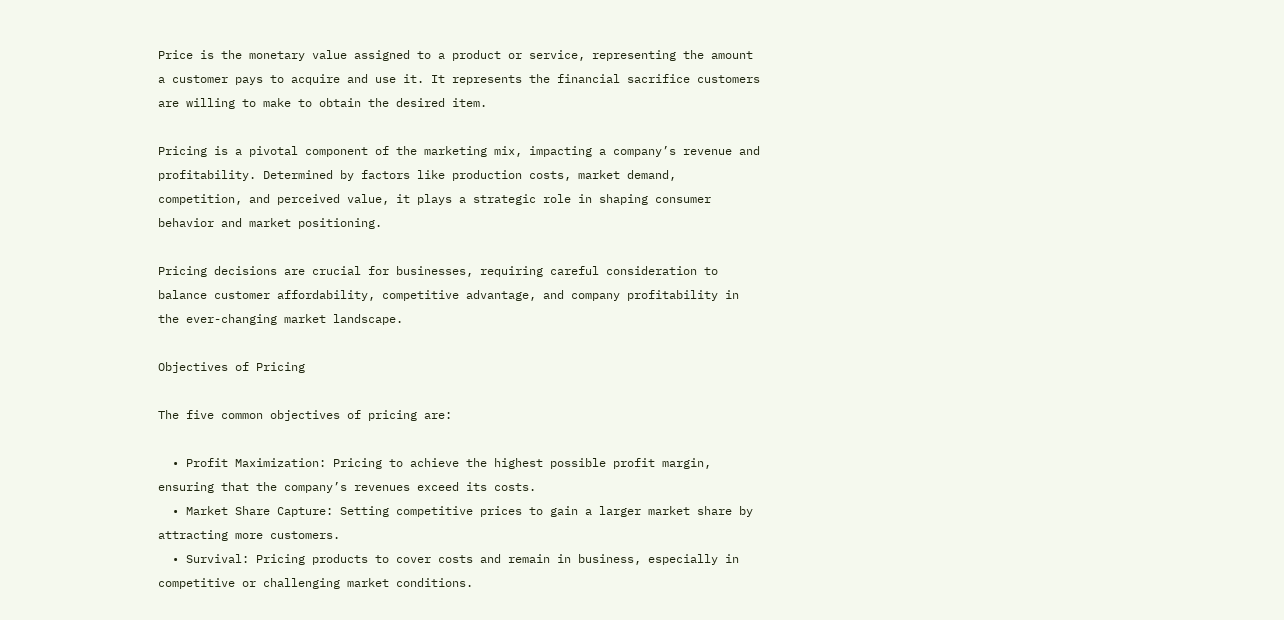Price is the monetary value assigned to a product or service, representing the amount a customer pays to acquire and use it. It represents the financial sacrifice customers are willing to make to obtain the desired item.

Pricing is a pivotal component of the marketing mix, impacting a company’s revenue and profitability. Determined by factors like production costs, market demand, competition, and perceived value, it plays a strategic role in shaping consumer behavior and market positioning.

Pricing decisions are crucial for businesses, requiring careful consideration to balance customer affordability, competitive advantage, and company profitability in the ever-changing market landscape.

Objectives of Pricing

The five common objectives of pricing are:

  • Profit Maximization: Pricing to achieve the highest possible profit margin, ensuring that the company’s revenues exceed its costs.
  • Market Share Capture: Setting competitive prices to gain a larger market share by attracting more customers.
  • Survival: Pricing products to cover costs and remain in business, especially in competitive or challenging market conditions.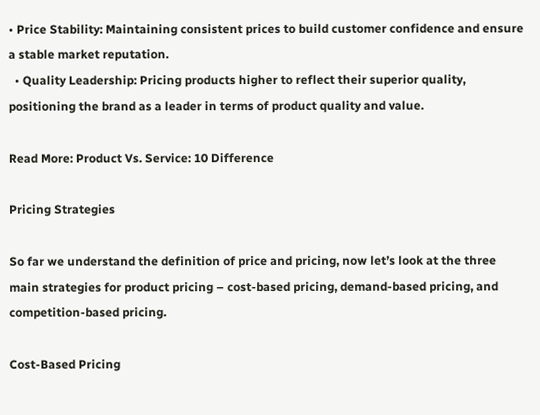• Price Stability: Maintaining consistent prices to build customer confidence and ensure a stable market reputation.
  • Quality Leadership: Pricing products higher to reflect their superior quality, positioning the brand as a leader in terms of product quality and value.

Read More: Product Vs. Service: 10 Difference

Pricing Strategies

So far we understand the definition of price and pricing, now let’s look at the three main strategies for product pricing – cost-based pricing, demand-based pricing, and competition-based pricing.

Cost-Based Pricing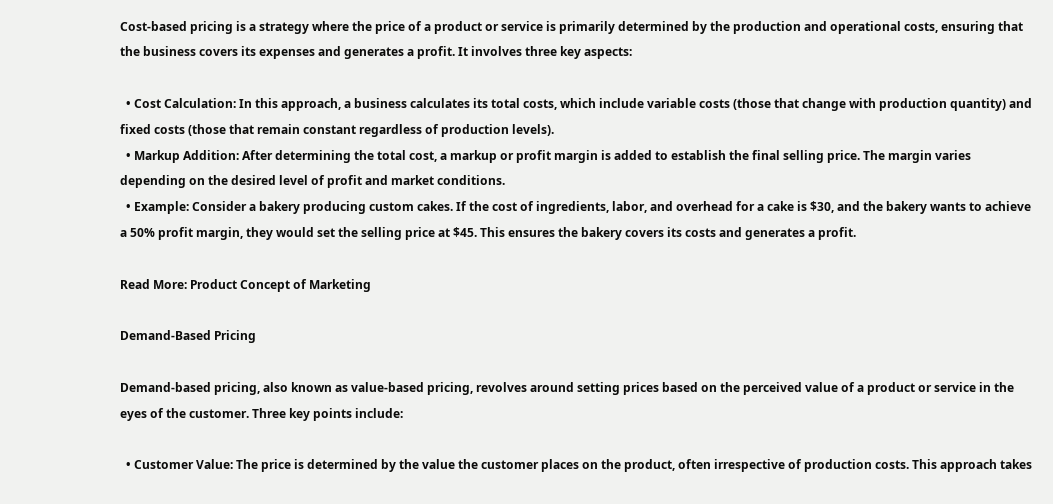Cost-based pricing is a strategy where the price of a product or service is primarily determined by the production and operational costs, ensuring that the business covers its expenses and generates a profit. It involves three key aspects:

  • Cost Calculation: In this approach, a business calculates its total costs, which include variable costs (those that change with production quantity) and fixed costs (those that remain constant regardless of production levels).
  • Markup Addition: After determining the total cost, a markup or profit margin is added to establish the final selling price. The margin varies depending on the desired level of profit and market conditions.
  • Example: Consider a bakery producing custom cakes. If the cost of ingredients, labor, and overhead for a cake is $30, and the bakery wants to achieve a 50% profit margin, they would set the selling price at $45. This ensures the bakery covers its costs and generates a profit.

Read More: Product Concept of Marketing

Demand-Based Pricing

Demand-based pricing, also known as value-based pricing, revolves around setting prices based on the perceived value of a product or service in the eyes of the customer. Three key points include:

  • Customer Value: The price is determined by the value the customer places on the product, often irrespective of production costs. This approach takes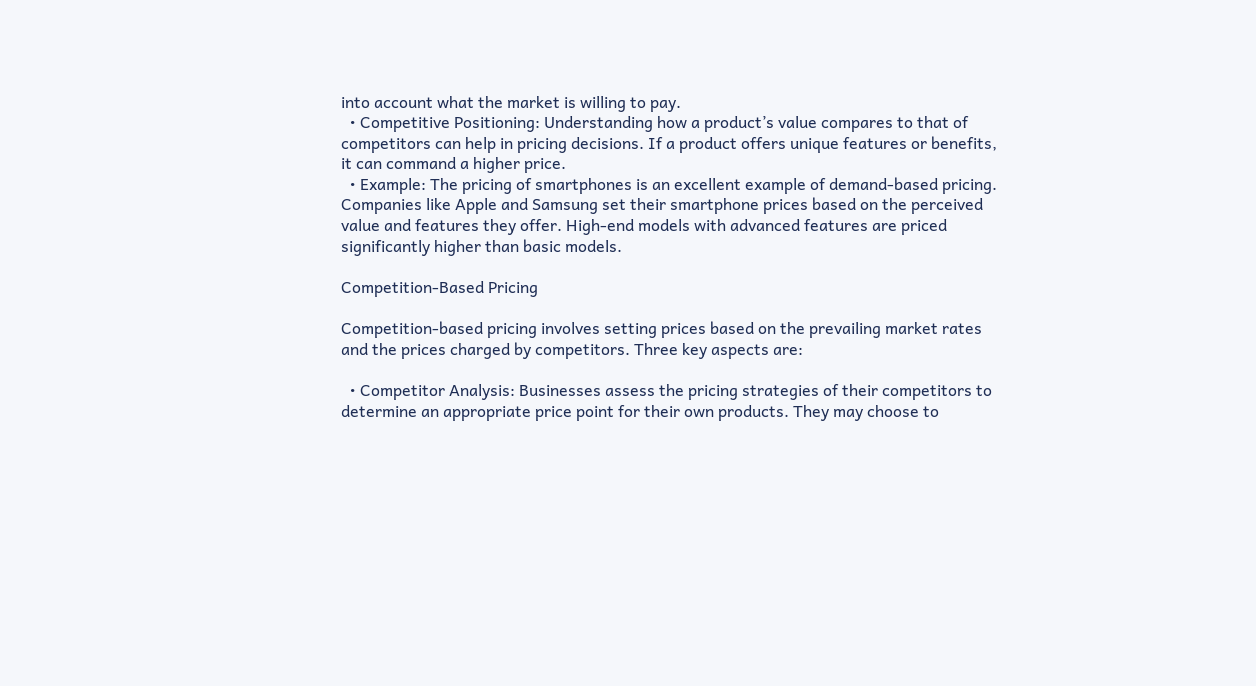into account what the market is willing to pay.
  • Competitive Positioning: Understanding how a product’s value compares to that of competitors can help in pricing decisions. If a product offers unique features or benefits, it can command a higher price.
  • Example: The pricing of smartphones is an excellent example of demand-based pricing. Companies like Apple and Samsung set their smartphone prices based on the perceived value and features they offer. High-end models with advanced features are priced significantly higher than basic models.

Competition-Based Pricing

Competition-based pricing involves setting prices based on the prevailing market rates and the prices charged by competitors. Three key aspects are:

  • Competitor Analysis: Businesses assess the pricing strategies of their competitors to determine an appropriate price point for their own products. They may choose to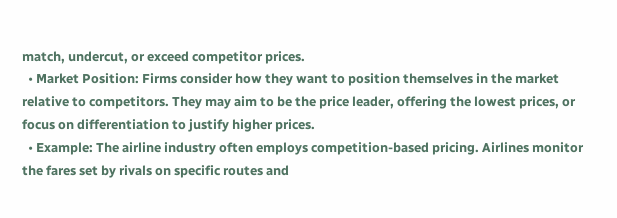match, undercut, or exceed competitor prices.
  • Market Position: Firms consider how they want to position themselves in the market relative to competitors. They may aim to be the price leader, offering the lowest prices, or focus on differentiation to justify higher prices.
  • Example: The airline industry often employs competition-based pricing. Airlines monitor the fares set by rivals on specific routes and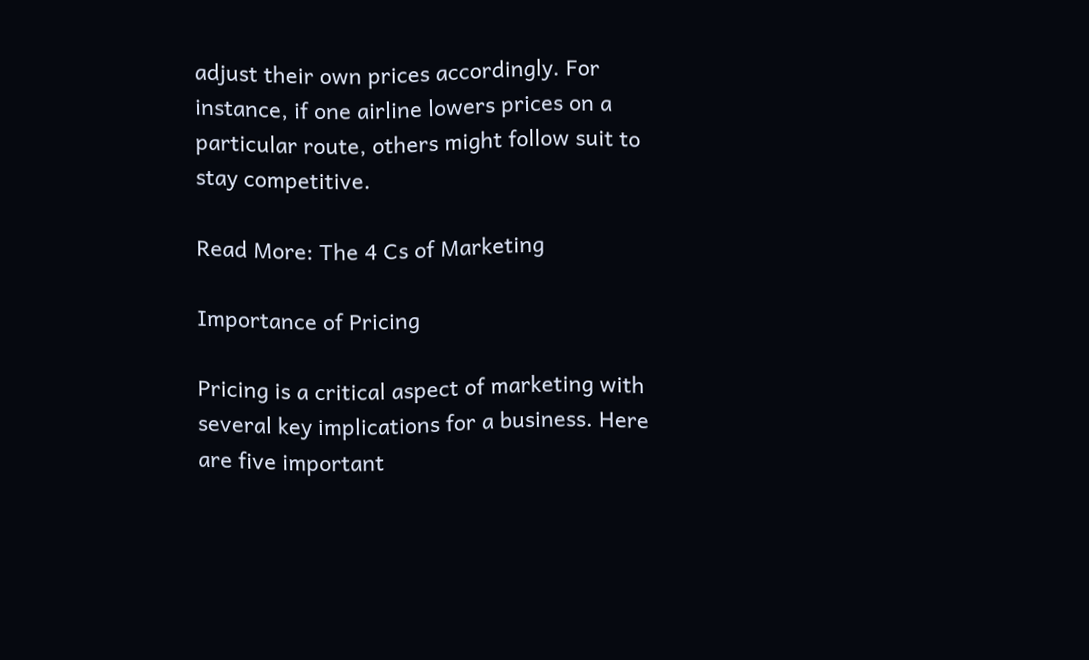adjust their own prices accordingly. For instance, if one airline lowers prices on a particular route, others might follow suit to stay competitive.

Read More: The 4 Cs of Marketing

Importance of Pricing

Pricing is a critical aspect of marketing with several key implications for a business. Here are five important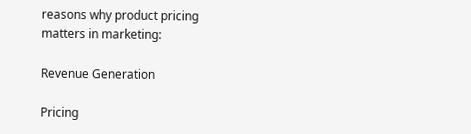reasons why product pricing matters in marketing:

Revenue Generation

Pricing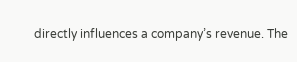directly influences a company’s revenue. The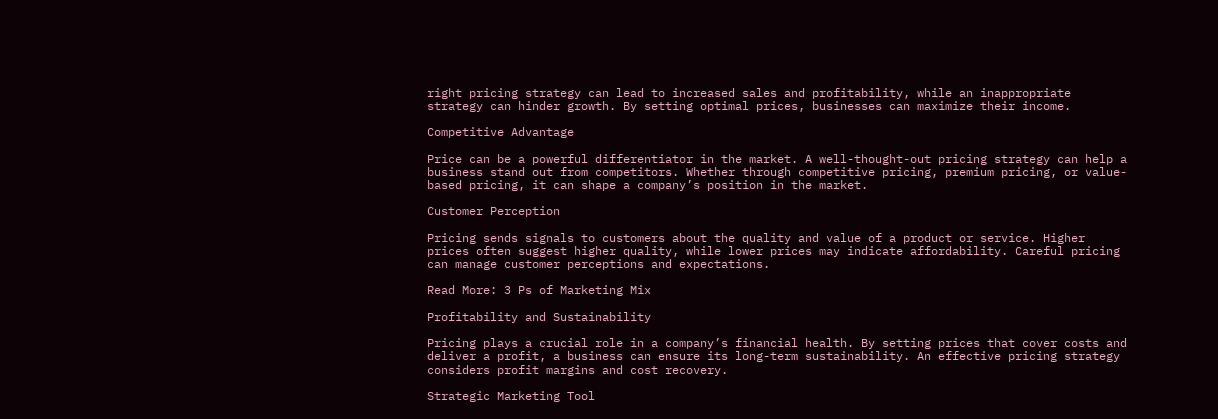right pricing strategy can lead to increased sales and profitability, while an inappropriate strategy can hinder growth. By setting optimal prices, businesses can maximize their income.

Competitive Advantage

Price can be a powerful differentiator in the market. A well-thought-out pricing strategy can help a business stand out from competitors. Whether through competitive pricing, premium pricing, or value-based pricing, it can shape a company’s position in the market.

Customer Perception

Pricing sends signals to customers about the quality and value of a product or service. Higher prices often suggest higher quality, while lower prices may indicate affordability. Careful pricing can manage customer perceptions and expectations.

Read More: 3 Ps of Marketing Mix

Profitability and Sustainability

Pricing plays a crucial role in a company’s financial health. By setting prices that cover costs and deliver a profit, a business can ensure its long-term sustainability. An effective pricing strategy considers profit margins and cost recovery.

Strategic Marketing Tool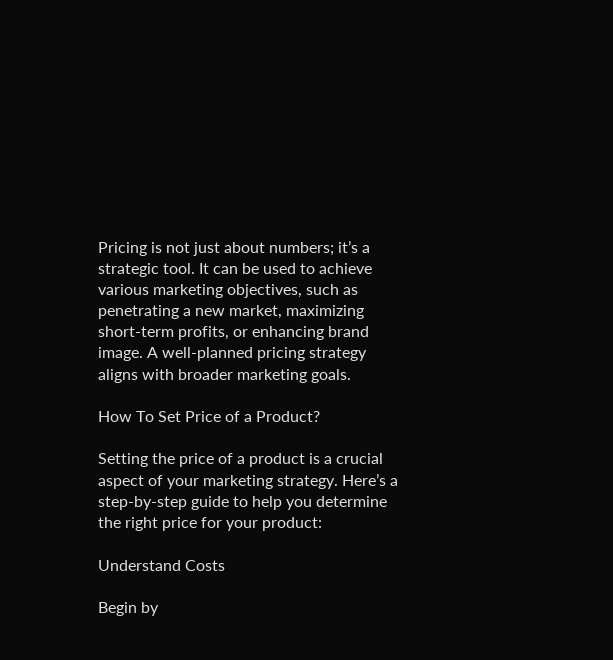Pricing is not just about numbers; it’s a strategic tool. It can be used to achieve various marketing objectives, such as penetrating a new market, maximizing short-term profits, or enhancing brand image. A well-planned pricing strategy aligns with broader marketing goals.

How To Set Price of a Product?

Setting the price of a product is a crucial aspect of your marketing strategy. Here’s a step-by-step guide to help you determine the right price for your product:

Understand Costs

Begin by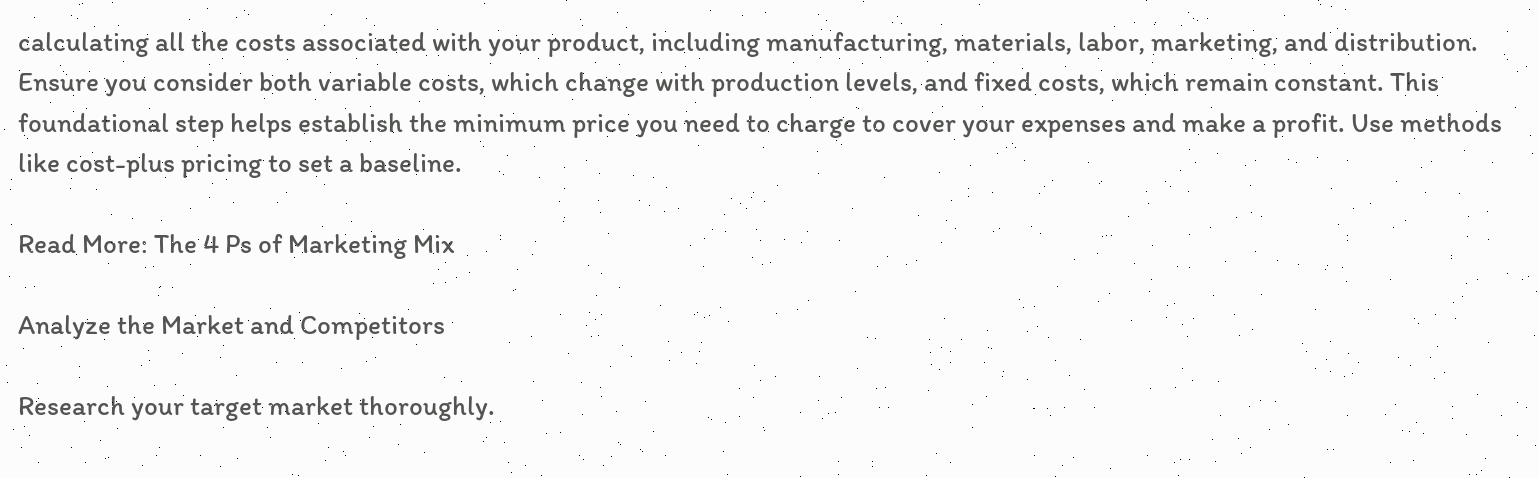calculating all the costs associated with your product, including manufacturing, materials, labor, marketing, and distribution. Ensure you consider both variable costs, which change with production levels, and fixed costs, which remain constant. This foundational step helps establish the minimum price you need to charge to cover your expenses and make a profit. Use methods like cost-plus pricing to set a baseline.

Read More: The 4 Ps of Marketing Mix

Analyze the Market and Competitors

Research your target market thoroughly.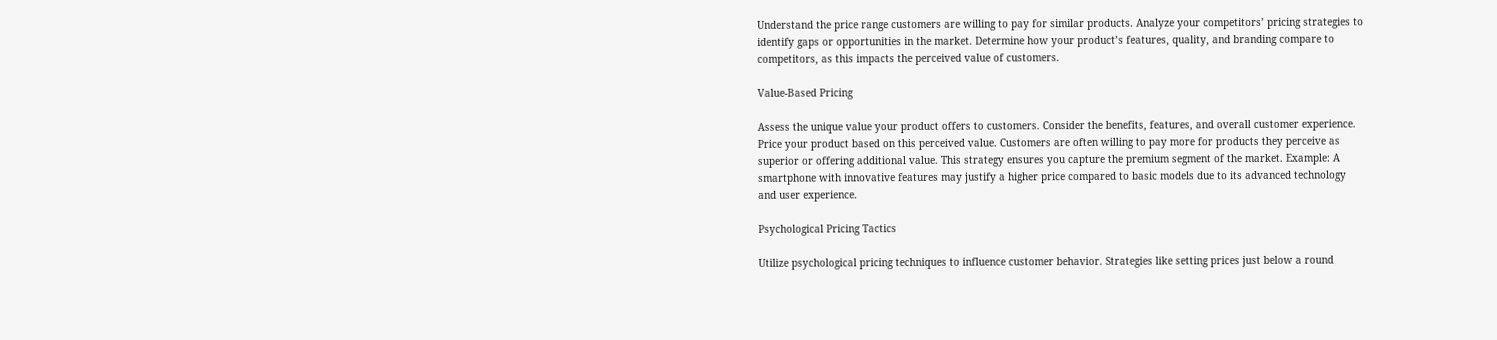Understand the price range customers are willing to pay for similar products. Analyze your competitors’ pricing strategies to identify gaps or opportunities in the market. Determine how your product’s features, quality, and branding compare to competitors, as this impacts the perceived value of customers.

Value-Based Pricing

Assess the unique value your product offers to customers. Consider the benefits, features, and overall customer experience. Price your product based on this perceived value. Customers are often willing to pay more for products they perceive as superior or offering additional value. This strategy ensures you capture the premium segment of the market. Example: A smartphone with innovative features may justify a higher price compared to basic models due to its advanced technology and user experience.

Psychological Pricing Tactics

Utilize psychological pricing techniques to influence customer behavior. Strategies like setting prices just below a round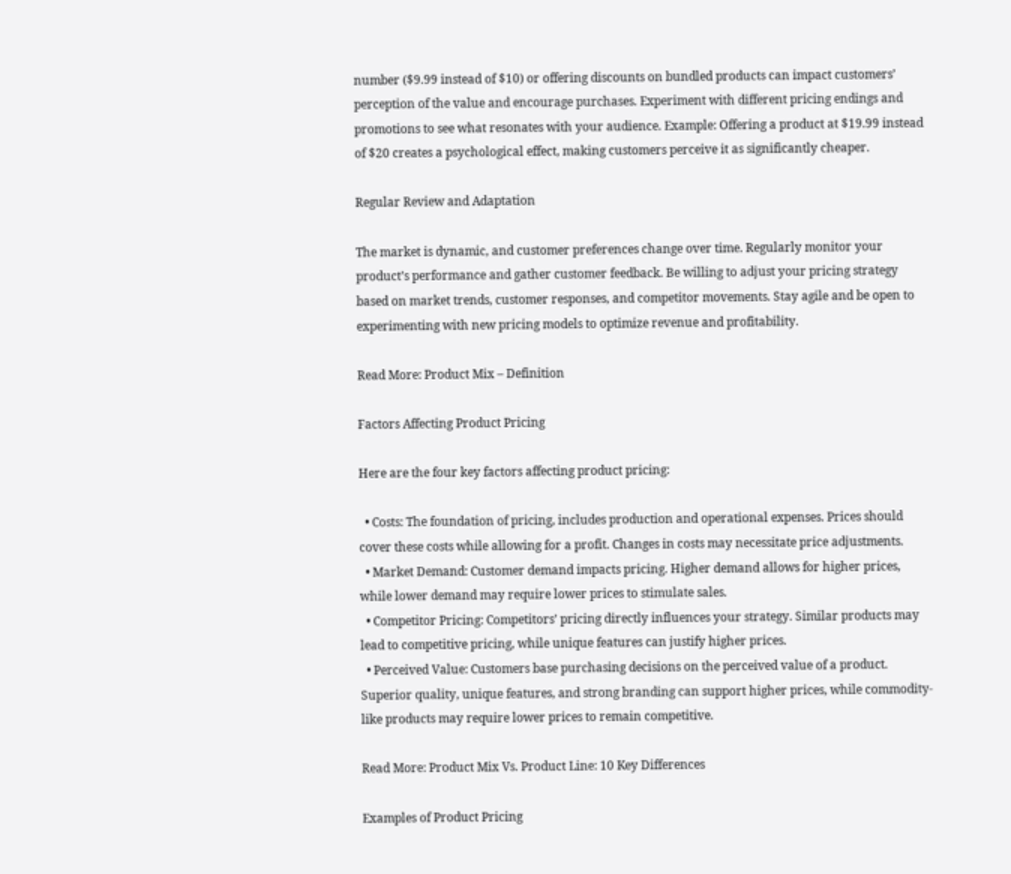number ($9.99 instead of $10) or offering discounts on bundled products can impact customers’ perception of the value and encourage purchases. Experiment with different pricing endings and promotions to see what resonates with your audience. Example: Offering a product at $19.99 instead of $20 creates a psychological effect, making customers perceive it as significantly cheaper.

Regular Review and Adaptation

The market is dynamic, and customer preferences change over time. Regularly monitor your product’s performance and gather customer feedback. Be willing to adjust your pricing strategy based on market trends, customer responses, and competitor movements. Stay agile and be open to experimenting with new pricing models to optimize revenue and profitability.

Read More: Product Mix – Definition

Factors Affecting Product Pricing

Here are the four key factors affecting product pricing:

  • Costs: The foundation of pricing, includes production and operational expenses. Prices should cover these costs while allowing for a profit. Changes in costs may necessitate price adjustments.
  • Market Demand: Customer demand impacts pricing. Higher demand allows for higher prices, while lower demand may require lower prices to stimulate sales.
  • Competitor Pricing: Competitors’ pricing directly influences your strategy. Similar products may lead to competitive pricing, while unique features can justify higher prices.
  • Perceived Value: Customers base purchasing decisions on the perceived value of a product. Superior quality, unique features, and strong branding can support higher prices, while commodity-like products may require lower prices to remain competitive.

Read More: Product Mix Vs. Product Line: 10 Key Differences

Examples of Product Pricing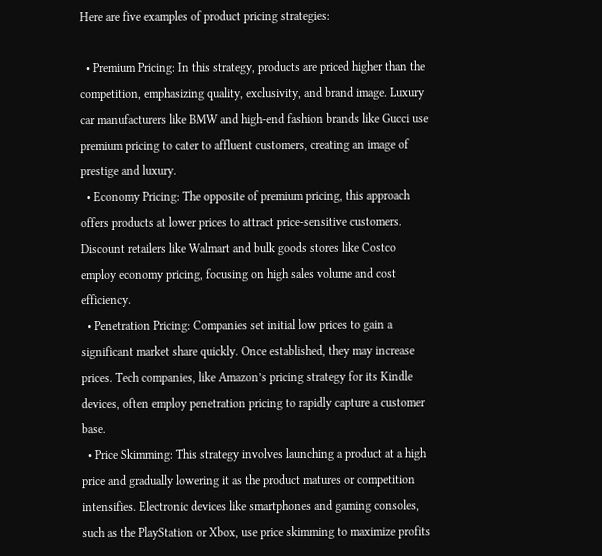Here are five examples of product pricing strategies:

  • Premium Pricing: In this strategy, products are priced higher than the competition, emphasizing quality, exclusivity, and brand image. Luxury car manufacturers like BMW and high-end fashion brands like Gucci use premium pricing to cater to affluent customers, creating an image of prestige and luxury.
  • Economy Pricing: The opposite of premium pricing, this approach offers products at lower prices to attract price-sensitive customers. Discount retailers like Walmart and bulk goods stores like Costco employ economy pricing, focusing on high sales volume and cost efficiency.
  • Penetration Pricing: Companies set initial low prices to gain a significant market share quickly. Once established, they may increase prices. Tech companies, like Amazon’s pricing strategy for its Kindle devices, often employ penetration pricing to rapidly capture a customer base.
  • Price Skimming: This strategy involves launching a product at a high price and gradually lowering it as the product matures or competition intensifies. Electronic devices like smartphones and gaming consoles, such as the PlayStation or Xbox, use price skimming to maximize profits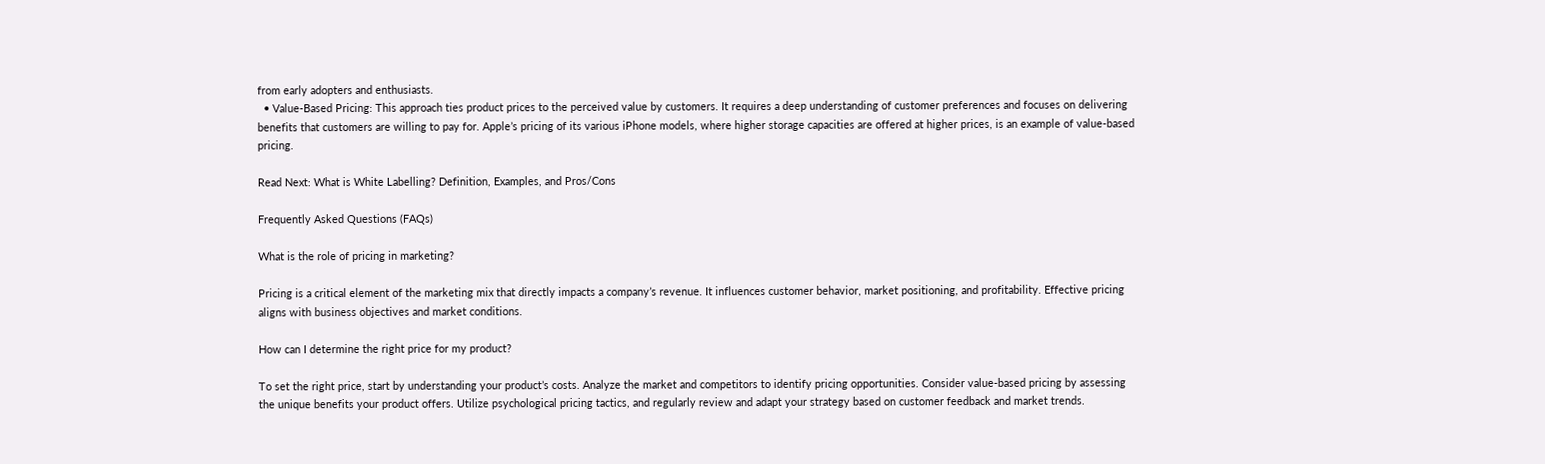from early adopters and enthusiasts.
  • Value-Based Pricing: This approach ties product prices to the perceived value by customers. It requires a deep understanding of customer preferences and focuses on delivering benefits that customers are willing to pay for. Apple’s pricing of its various iPhone models, where higher storage capacities are offered at higher prices, is an example of value-based pricing.

Read Next: What is White Labelling? Definition, Examples, and Pros/Cons

Frequently Asked Questions (FAQs)

What is the role of pricing in marketing?

Pricing is a critical element of the marketing mix that directly impacts a company’s revenue. It influences customer behavior, market positioning, and profitability. Effective pricing aligns with business objectives and market conditions.

How can I determine the right price for my product?

To set the right price, start by understanding your product’s costs. Analyze the market and competitors to identify pricing opportunities. Consider value-based pricing by assessing the unique benefits your product offers. Utilize psychological pricing tactics, and regularly review and adapt your strategy based on customer feedback and market trends.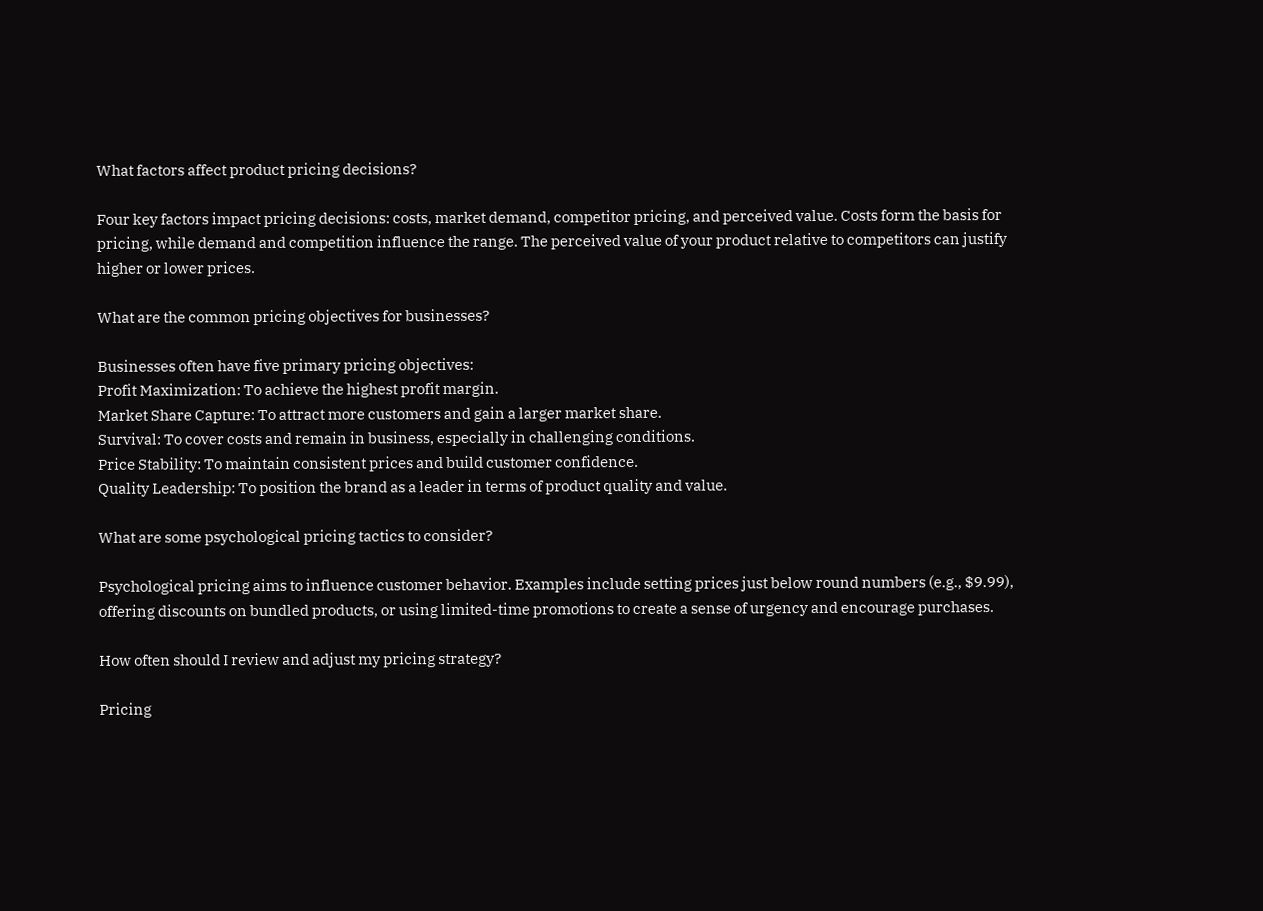What factors affect product pricing decisions?

Four key factors impact pricing decisions: costs, market demand, competitor pricing, and perceived value. Costs form the basis for pricing, while demand and competition influence the range. The perceived value of your product relative to competitors can justify higher or lower prices.

What are the common pricing objectives for businesses?

Businesses often have five primary pricing objectives:
Profit Maximization: To achieve the highest profit margin.
Market Share Capture: To attract more customers and gain a larger market share.
Survival: To cover costs and remain in business, especially in challenging conditions.
Price Stability: To maintain consistent prices and build customer confidence.
Quality Leadership: To position the brand as a leader in terms of product quality and value.

What are some psychological pricing tactics to consider?

Psychological pricing aims to influence customer behavior. Examples include setting prices just below round numbers (e.g., $9.99), offering discounts on bundled products, or using limited-time promotions to create a sense of urgency and encourage purchases.

How often should I review and adjust my pricing strategy?

Pricing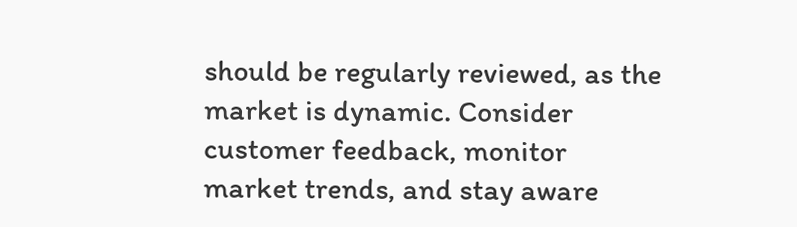should be regularly reviewed, as the market is dynamic. Consider customer feedback, monitor market trends, and stay aware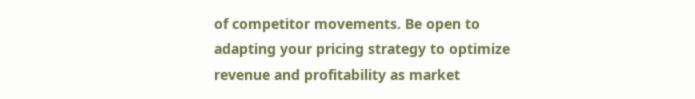of competitor movements. Be open to adapting your pricing strategy to optimize revenue and profitability as market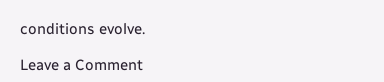conditions evolve.

Leave a Comment